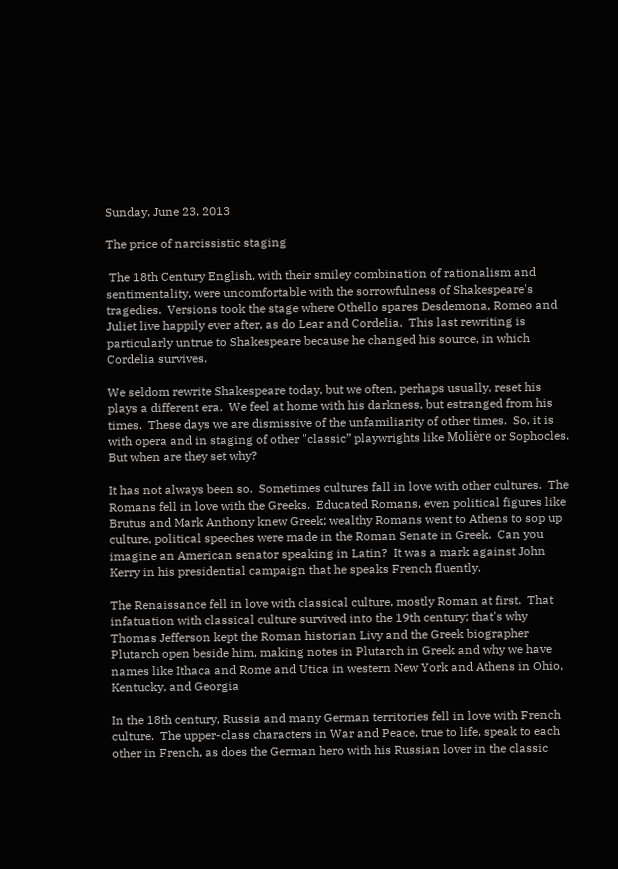Sunday, June 23, 2013

The price of narcissistic staging

 The 18th Century English, with their smiley combination of rationalism and sentimentality, were uncomfortable with the sorrowfulness of Shakespeare's tragedies.  Versions took the stage where Othello spares Desdemona, Romeo and Juliet live happily ever after, as do Lear and Cordelia.  This last rewriting is particularly untrue to Shakespeare because he changed his source, in which Cordelia survives.

We seldom rewrite Shakespeare today, but we often, perhaps usually, reset his plays a different era.  We feel at home with his darkness, but estranged from his times.  These days we are dismissive of the unfamiliarity of other times.  So, it is with opera and in staging of other "classic” playwrights like Molière or Sophocles.  But when are they set why?

It has not always been so.  Sometimes cultures fall in love with other cultures.  The Romans fell in love with the Greeks.  Educated Romans, even political figures like Brutus and Mark Anthony knew Greek; wealthy Romans went to Athens to sop up culture, political speeches were made in the Roman Senate in Greek.  Can you imagine an American senator speaking in Latin?  It was a mark against John Kerry in his presidential campaign that he speaks French fluently.

The Renaissance fell in love with classical culture, mostly Roman at first.  That infatuation with classical culture survived into the 19th century; that's why Thomas Jefferson kept the Roman historian Livy and the Greek biographer Plutarch open beside him, making notes in Plutarch in Greek and why we have names like Ithaca and Rome and Utica in western New York and Athens in Ohio, Kentucky, and Georgia

In the 18th century, Russia and many German territories fell in love with French culture.  The upper-class characters in War and Peace, true to life, speak to each other in French, as does the German hero with his Russian lover in the classic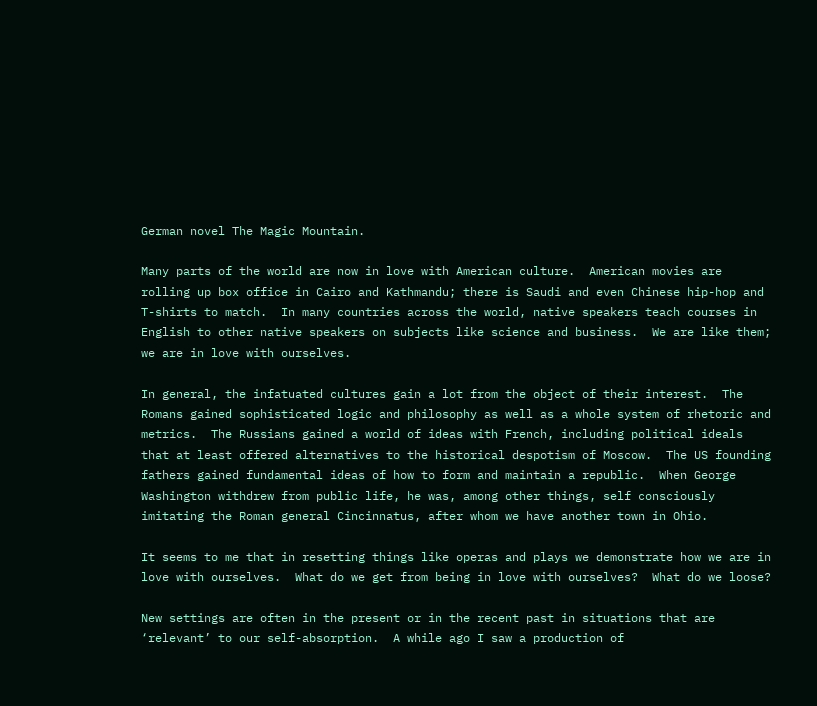German novel The Magic Mountain.

Many parts of the world are now in love with American culture.  American movies are rolling up box office in Cairo and Kathmandu; there is Saudi and even Chinese hip-hop and T-shirts to match.  In many countries across the world, native speakers teach courses in English to other native speakers on subjects like science and business.  We are like them; we are in love with ourselves.

In general, the infatuated cultures gain a lot from the object of their interest.  The Romans gained sophisticated logic and philosophy as well as a whole system of rhetoric and metrics.  The Russians gained a world of ideas with French, including political ideals that at least offered alternatives to the historical despotism of Moscow.  The US founding fathers gained fundamental ideas of how to form and maintain a republic.  When George Washington withdrew from public life, he was, among other things, self consciously imitating the Roman general Cincinnatus, after whom we have another town in Ohio.

It seems to me that in resetting things like operas and plays we demonstrate how we are in love with ourselves.  What do we get from being in love with ourselves?  What do we loose?

New settings are often in the present or in the recent past in situations that are ‘relevant’ to our self-absorption.  A while ago I saw a production of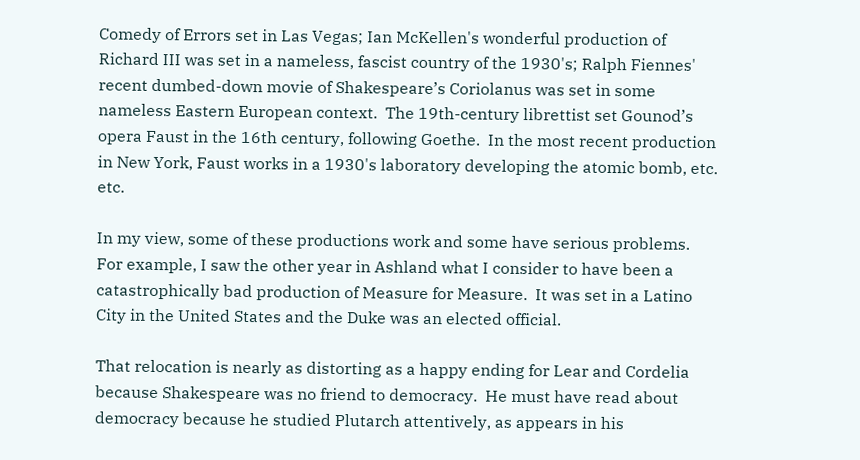Comedy of Errors set in Las Vegas; Ian McKellen's wonderful production of Richard III was set in a nameless, fascist country of the 1930's; Ralph Fiennes' recent dumbed-down movie of Shakespeare’s Coriolanus was set in some nameless Eastern European context.  The 19th-century librettist set Gounod’s opera Faust in the 16th century, following Goethe.  In the most recent production in New York, Faust works in a 1930's laboratory developing the atomic bomb, etc. etc.

In my view, some of these productions work and some have serious problems.  For example, I saw the other year in Ashland what I consider to have been a catastrophically bad production of Measure for Measure.  It was set in a Latino City in the United States and the Duke was an elected official.

That relocation is nearly as distorting as a happy ending for Lear and Cordelia because Shakespeare was no friend to democracy.  He must have read about democracy because he studied Plutarch attentively, as appears in his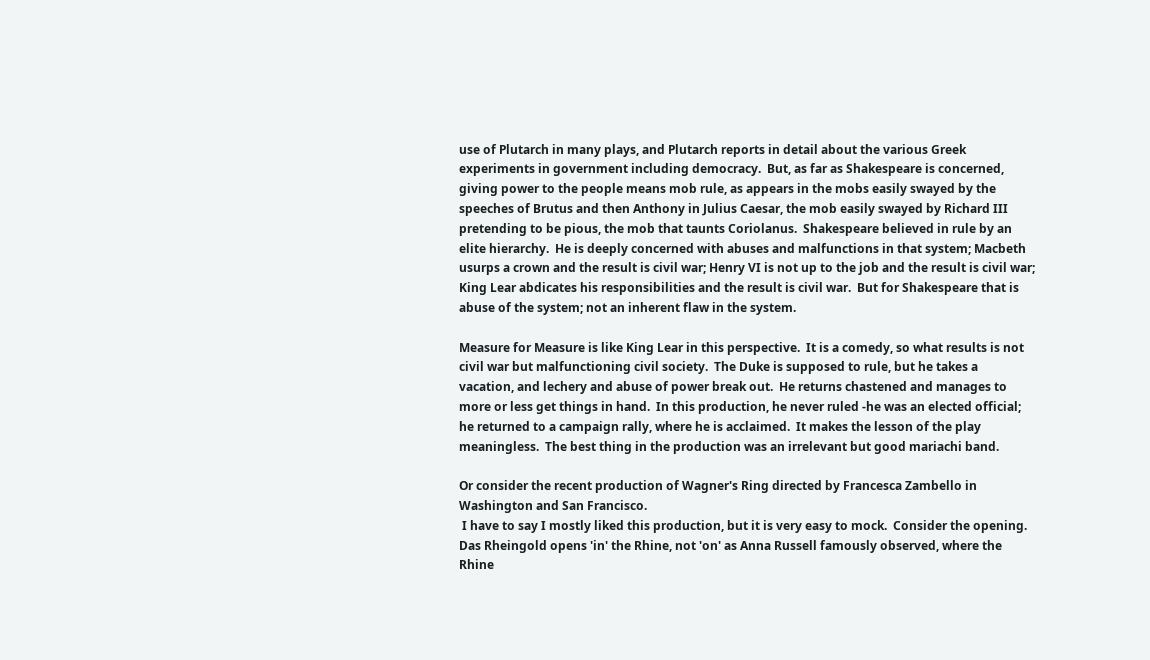use of Plutarch in many plays, and Plutarch reports in detail about the various Greek experiments in government including democracy.  But, as far as Shakespeare is concerned, giving power to the people means mob rule, as appears in the mobs easily swayed by the speeches of Brutus and then Anthony in Julius Caesar, the mob easily swayed by Richard III pretending to be pious, the mob that taunts Coriolanus.  Shakespeare believed in rule by an elite hierarchy.  He is deeply concerned with abuses and malfunctions in that system; Macbeth usurps a crown and the result is civil war; Henry VI is not up to the job and the result is civil war; King Lear abdicates his responsibilities and the result is civil war.  But for Shakespeare that is abuse of the system; not an inherent flaw in the system.

Measure for Measure is like King Lear in this perspective.  It is a comedy, so what results is not civil war but malfunctioning civil society.  The Duke is supposed to rule, but he takes a vacation, and lechery and abuse of power break out.  He returns chastened and manages to more or less get things in hand.  In this production, he never ruled -he was an elected official; he returned to a campaign rally, where he is acclaimed.  It makes the lesson of the play meaningless.  The best thing in the production was an irrelevant but good mariachi band.

Or consider the recent production of Wagner's Ring directed by Francesca Zambello in Washington and San Francisco.
 I have to say I mostly liked this production, but it is very easy to mock.  Consider the opening.  Das Rheingold opens 'in' the Rhine, not 'on' as Anna Russell famously observed, where the Rhine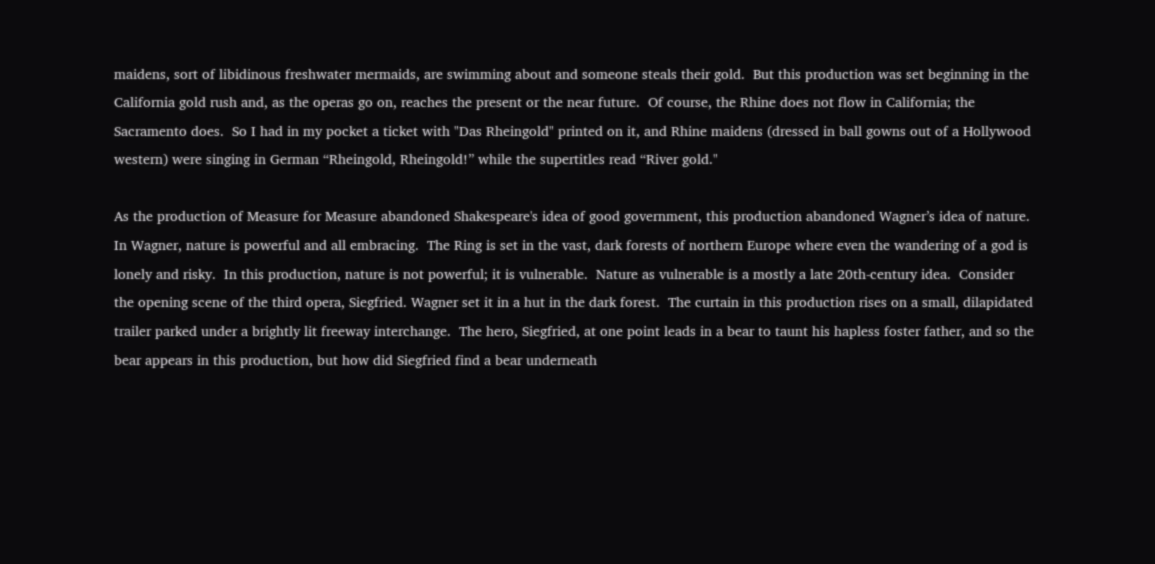maidens, sort of libidinous freshwater mermaids, are swimming about and someone steals their gold.  But this production was set beginning in the California gold rush and, as the operas go on, reaches the present or the near future.  Of course, the Rhine does not flow in California; the Sacramento does.  So I had in my pocket a ticket with "Das Rheingold" printed on it, and Rhine maidens (dressed in ball gowns out of a Hollywood western) were singing in German “Rheingold, Rheingold!” while the supertitles read “River gold."

As the production of Measure for Measure abandoned Shakespeare's idea of good government, this production abandoned Wagner’s idea of nature.  In Wagner, nature is powerful and all embracing.  The Ring is set in the vast, dark forests of northern Europe where even the wandering of a god is lonely and risky.  In this production, nature is not powerful; it is vulnerable.  Nature as vulnerable is a mostly a late 20th-century idea.  Consider the opening scene of the third opera, Siegfried. Wagner set it in a hut in the dark forest.  The curtain in this production rises on a small, dilapidated trailer parked under a brightly lit freeway interchange.  The hero, Siegfried, at one point leads in a bear to taunt his hapless foster father, and so the bear appears in this production, but how did Siegfried find a bear underneath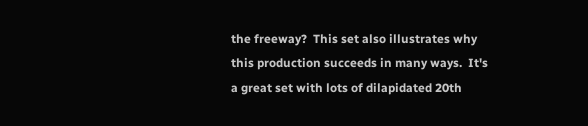the freeway?  This set also illustrates why this production succeeds in many ways.  It's a great set with lots of dilapidated 20th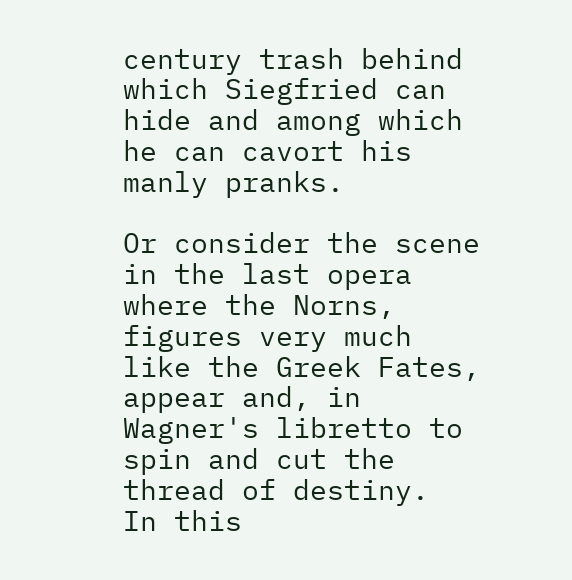century trash behind which Siegfried can hide and among which he can cavort his manly pranks.

Or consider the scene in the last opera where the Norns, figures very much like the Greek Fates, appear and, in Wagner's libretto to spin and cut the thread of destiny.  In this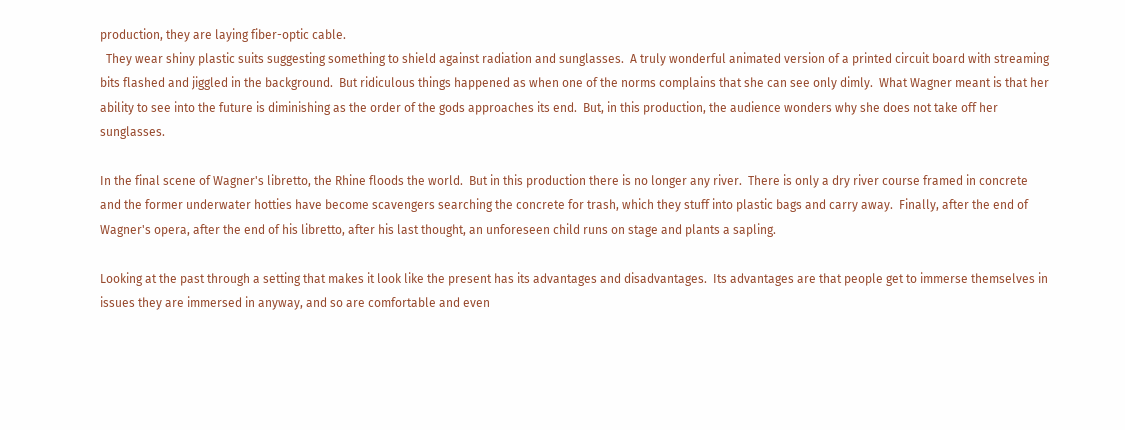production, they are laying fiber-optic cable.
  They wear shiny plastic suits suggesting something to shield against radiation and sunglasses.  A truly wonderful animated version of a printed circuit board with streaming bits flashed and jiggled in the background.  But ridiculous things happened as when one of the norms complains that she can see only dimly.  What Wagner meant is that her ability to see into the future is diminishing as the order of the gods approaches its end.  But, in this production, the audience wonders why she does not take off her sunglasses.

In the final scene of Wagner's libretto, the Rhine floods the world.  But in this production there is no longer any river.  There is only a dry river course framed in concrete and the former underwater hotties have become scavengers searching the concrete for trash, which they stuff into plastic bags and carry away.  Finally, after the end of Wagner's opera, after the end of his libretto, after his last thought, an unforeseen child runs on stage and plants a sapling.

Looking at the past through a setting that makes it look like the present has its advantages and disadvantages.  Its advantages are that people get to immerse themselves in issues they are immersed in anyway, and so are comfortable and even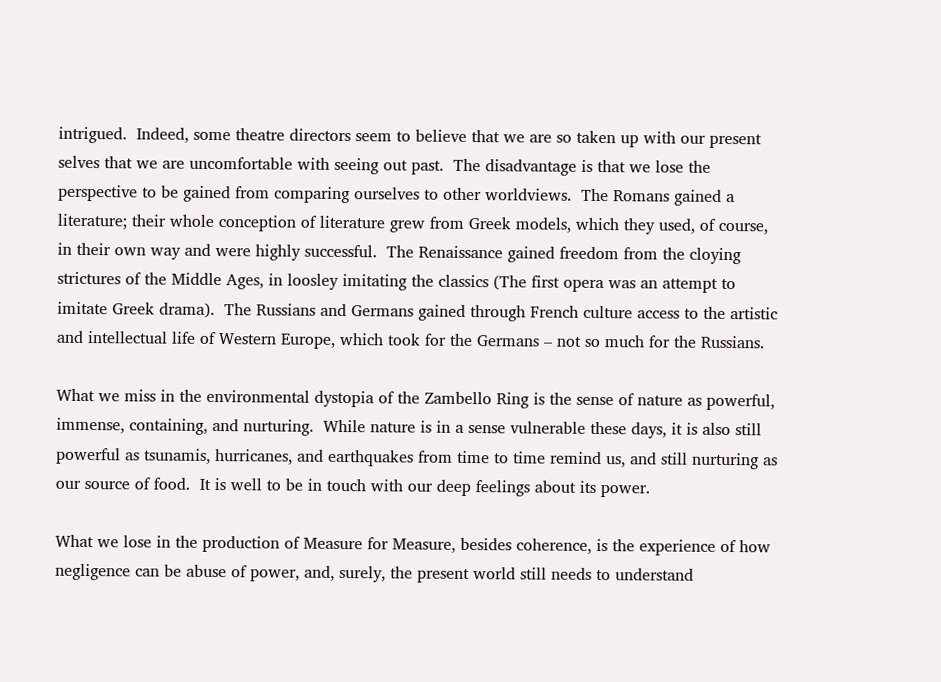intrigued.  Indeed, some theatre directors seem to believe that we are so taken up with our present selves that we are uncomfortable with seeing out past.  The disadvantage is that we lose the perspective to be gained from comparing ourselves to other worldviews.  The Romans gained a literature; their whole conception of literature grew from Greek models, which they used, of course, in their own way and were highly successful.  The Renaissance gained freedom from the cloying strictures of the Middle Ages, in loosley imitating the classics (The first opera was an attempt to imitate Greek drama).  The Russians and Germans gained through French culture access to the artistic and intellectual life of Western Europe, which took for the Germans – not so much for the Russians.

What we miss in the environmental dystopia of the Zambello Ring is the sense of nature as powerful, immense, containing, and nurturing.  While nature is in a sense vulnerable these days, it is also still powerful as tsunamis, hurricanes, and earthquakes from time to time remind us, and still nurturing as our source of food.  It is well to be in touch with our deep feelings about its power.

What we lose in the production of Measure for Measure, besides coherence, is the experience of how negligence can be abuse of power, and, surely, the present world still needs to understand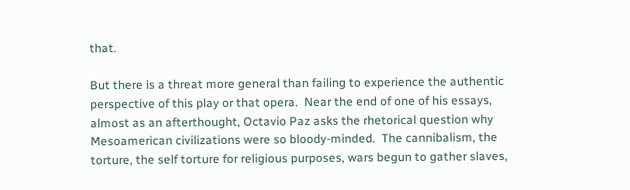that.

But there is a threat more general than failing to experience the authentic perspective of this play or that opera.  Near the end of one of his essays, almost as an afterthought, Octavio Paz asks the rhetorical question why Mesoamerican civilizations were so bloody-minded.  The cannibalism, the torture, the self torture for religious purposes, wars begun to gather slaves,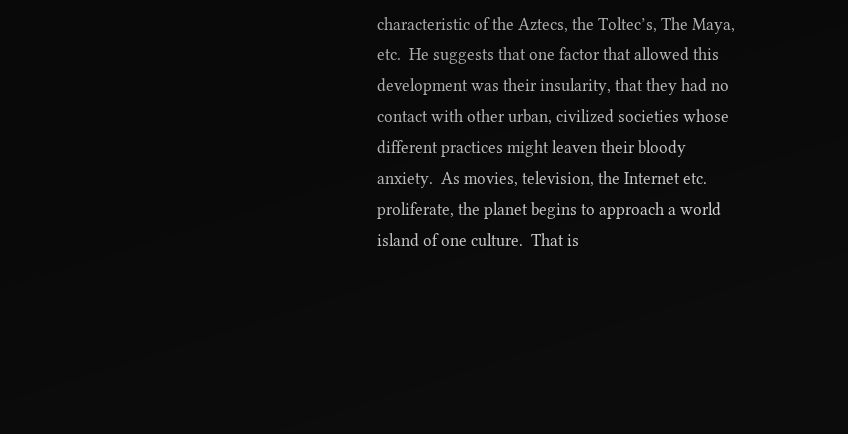characteristic of the Aztecs, the Toltec’s, The Maya, etc.  He suggests that one factor that allowed this development was their insularity, that they had no contact with other urban, civilized societies whose different practices might leaven their bloody anxiety.  As movies, television, the Internet etc. proliferate, the planet begins to approach a world island of one culture.  That is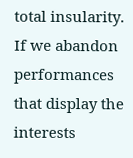total insularity.  If we abandon performances that display the interests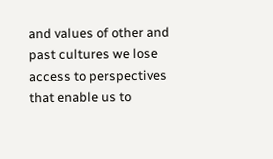and values of other and past cultures we lose access to perspectives that enable us to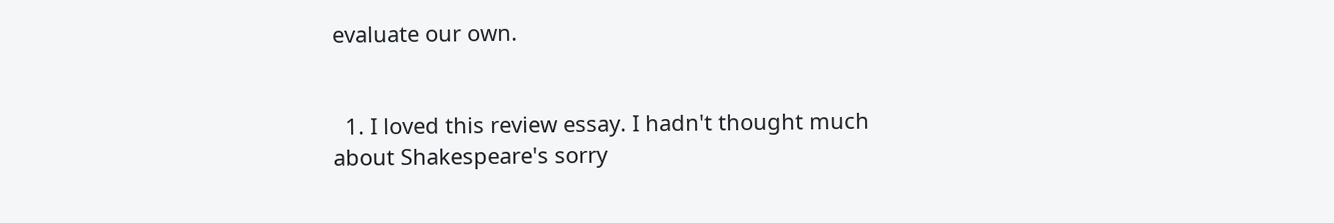evaluate our own.


  1. I loved this review essay. I hadn't thought much about Shakespeare's sorry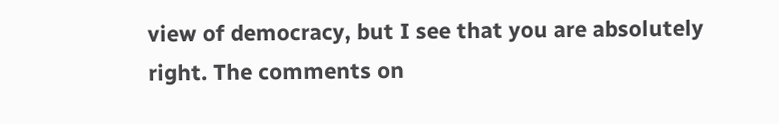view of democracy, but I see that you are absolutely right. The comments on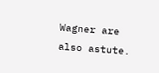Wagner are also astute.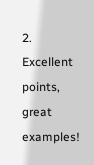2. Excellent points, great examples!